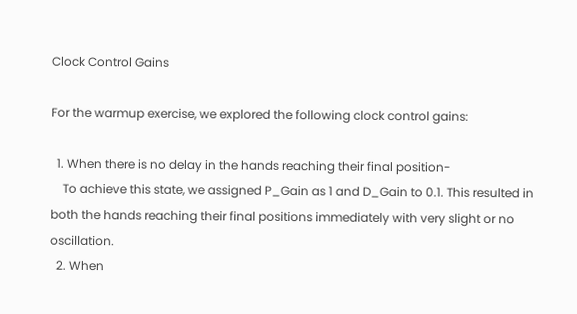Clock Control Gains

For the warmup exercise, we explored the following clock control gains:

  1. When there is no delay in the hands reaching their final position-
    To achieve this state, we assigned P_Gain as 1 and D_Gain to 0.1. This resulted in both the hands reaching their final positions immediately with very slight or no oscillation.
  2. When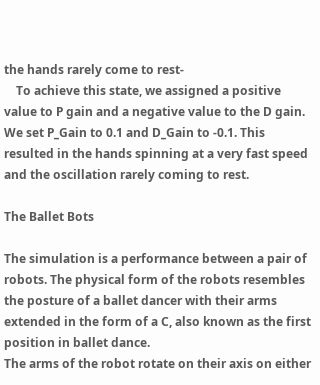the hands rarely come to rest-
    To achieve this state, we assigned a positive value to P gain and a negative value to the D gain. We set P_Gain to 0.1 and D_Gain to -0.1. This resulted in the hands spinning at a very fast speed and the oscillation rarely coming to rest.

The Ballet Bots

The simulation is a performance between a pair of robots. The physical form of the robots resembles the posture of a ballet dancer with their arms extended in the form of a C, also known as the first position in ballet dance.
The arms of the robot rotate on their axis on either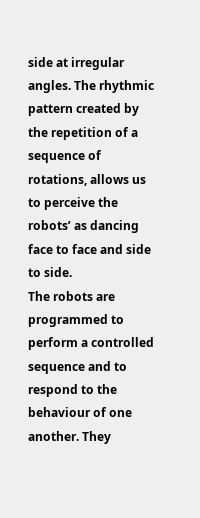side at irregular angles. The rhythmic pattern created by the repetition of a sequence of rotations, allows us to perceive the robots’ as dancing face to face and side to side.
The robots are programmed to perform a controlled sequence and to respond to the behaviour of one another. They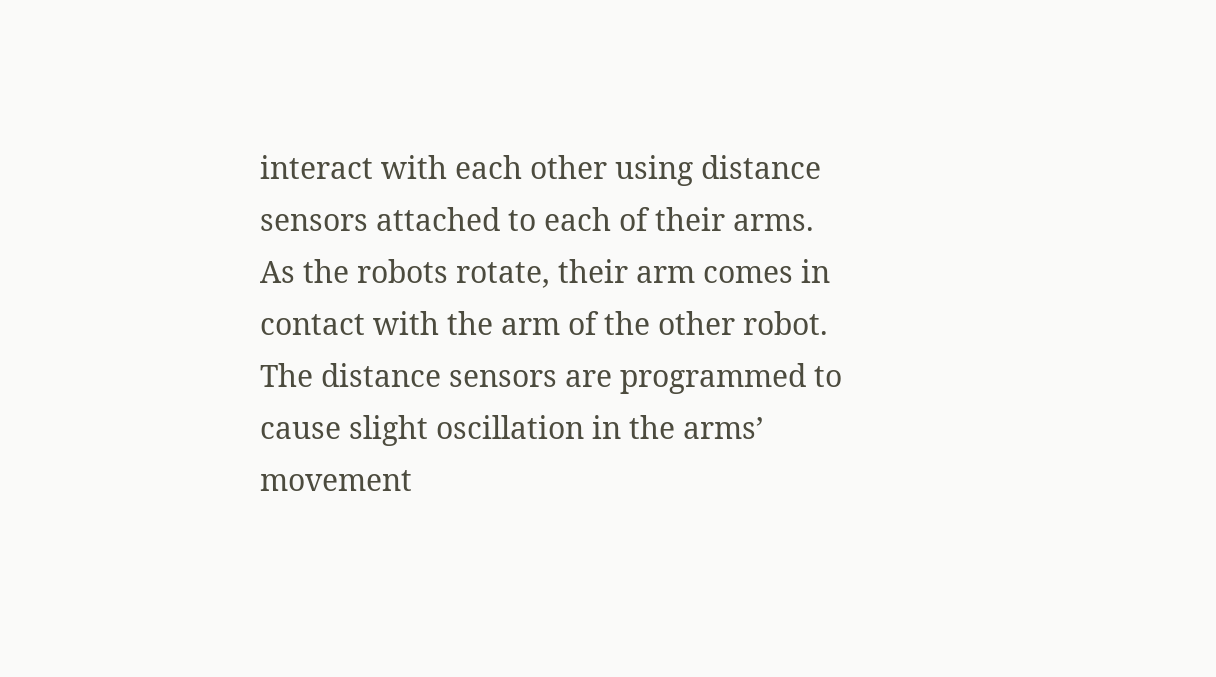interact with each other using distance sensors attached to each of their arms. As the robots rotate, their arm comes in contact with the arm of the other robot. The distance sensors are programmed to cause slight oscillation in the arms’ movement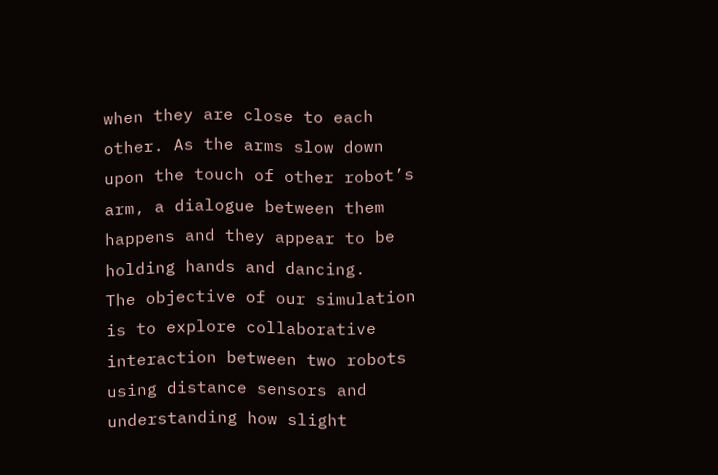when they are close to each other. As the arms slow down upon the touch of other robot’s arm, a dialogue between them happens and they appear to be holding hands and dancing.
The objective of our simulation is to explore collaborative interaction between two robots using distance sensors and understanding how slight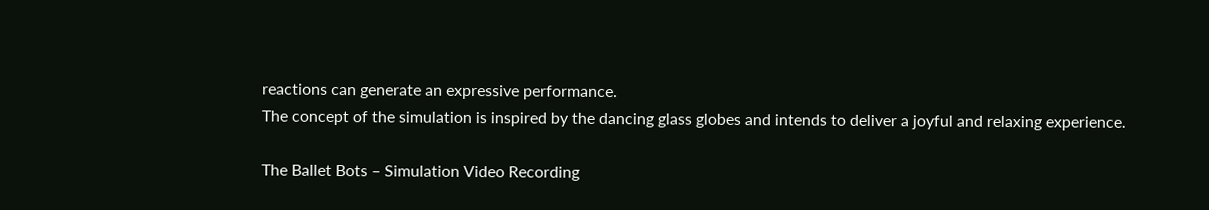reactions can generate an expressive performance.
The concept of the simulation is inspired by the dancing glass globes and intends to deliver a joyful and relaxing experience.

The Ballet Bots – Simulation Video Recording